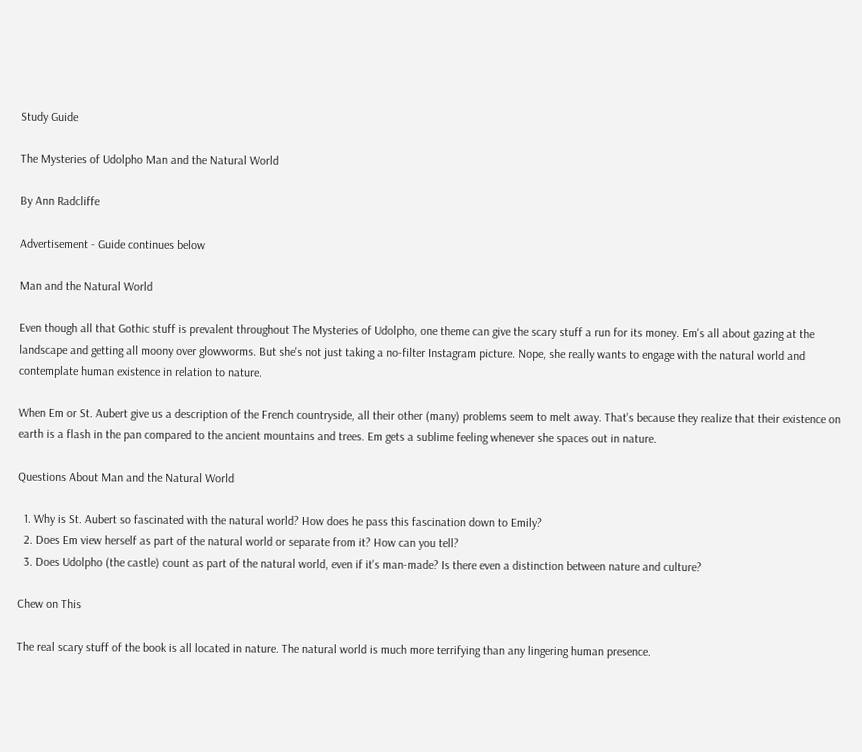Study Guide

The Mysteries of Udolpho Man and the Natural World

By Ann Radcliffe

Advertisement - Guide continues below

Man and the Natural World

Even though all that Gothic stuff is prevalent throughout The Mysteries of Udolpho, one theme can give the scary stuff a run for its money. Em's all about gazing at the landscape and getting all moony over glowworms. But she's not just taking a no-filter Instagram picture. Nope, she really wants to engage with the natural world and contemplate human existence in relation to nature.

When Em or St. Aubert give us a description of the French countryside, all their other (many) problems seem to melt away. That's because they realize that their existence on earth is a flash in the pan compared to the ancient mountains and trees. Em gets a sublime feeling whenever she spaces out in nature.

Questions About Man and the Natural World

  1. Why is St. Aubert so fascinated with the natural world? How does he pass this fascination down to Emily?
  2. Does Em view herself as part of the natural world or separate from it? How can you tell?
  3. Does Udolpho (the castle) count as part of the natural world, even if it's man-made? Is there even a distinction between nature and culture?

Chew on This

The real scary stuff of the book is all located in nature. The natural world is much more terrifying than any lingering human presence.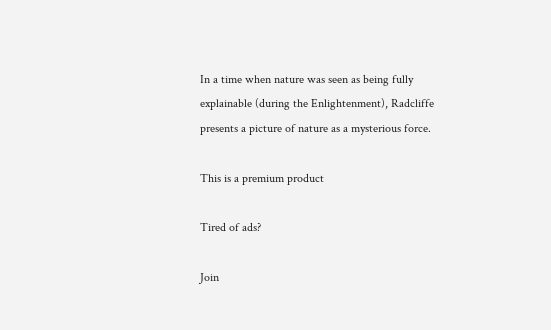In a time when nature was seen as being fully explainable (during the Enlightenment), Radcliffe presents a picture of nature as a mysterious force.

This is a premium product

Tired of ads?

Join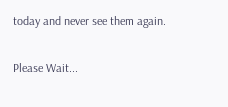today and never see them again.

Please Wait...